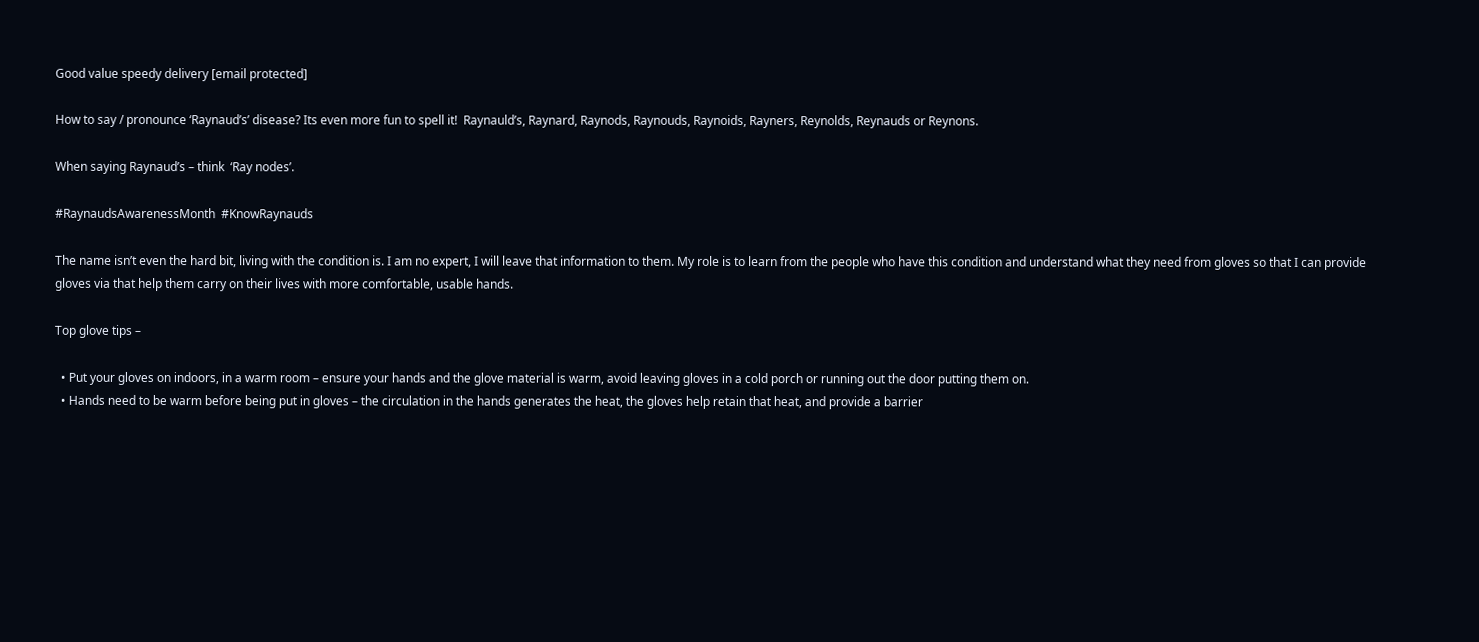Good value speedy delivery [email protected]

How to say / pronounce ‘Raynaud’s’ disease? Its even more fun to spell it!  Raynauld’s, Raynard, Raynods, Raynouds, Raynoids, Rayners, Reynolds, Reynauds or Reynons.

When saying Raynaud’s – think  ‘Ray nodes’.

#RaynaudsAwarenessMonth  #KnowRaynauds

The name isn’t even the hard bit, living with the condition is. I am no expert, I will leave that information to them. My role is to learn from the people who have this condition and understand what they need from gloves so that I can provide gloves via that help them carry on their lives with more comfortable, usable hands.

Top glove tips –

  • Put your gloves on indoors, in a warm room – ensure your hands and the glove material is warm, avoid leaving gloves in a cold porch or running out the door putting them on.
  • Hands need to be warm before being put in gloves – the circulation in the hands generates the heat, the gloves help retain that heat, and provide a barrier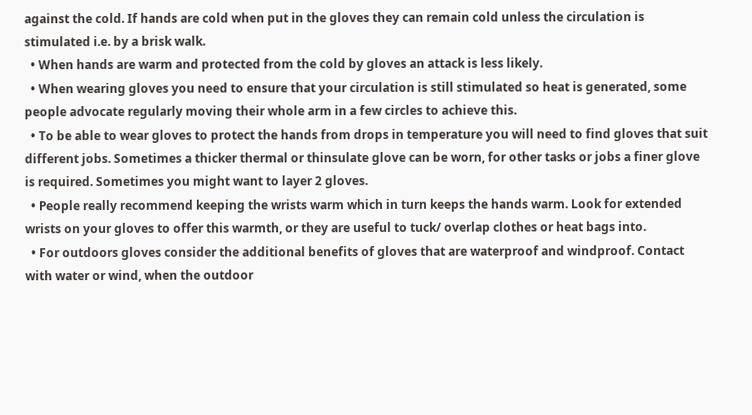against the cold. If hands are cold when put in the gloves they can remain cold unless the circulation is stimulated i.e. by a brisk walk.
  • When hands are warm and protected from the cold by gloves an attack is less likely.
  • When wearing gloves you need to ensure that your circulation is still stimulated so heat is generated, some people advocate regularly moving their whole arm in a few circles to achieve this.
  • To be able to wear gloves to protect the hands from drops in temperature you will need to find gloves that suit different jobs. Sometimes a thicker thermal or thinsulate glove can be worn, for other tasks or jobs a finer glove is required. Sometimes you might want to layer 2 gloves.
  • People really recommend keeping the wrists warm which in turn keeps the hands warm. Look for extended wrists on your gloves to offer this warmth, or they are useful to tuck/ overlap clothes or heat bags into.
  • For outdoors gloves consider the additional benefits of gloves that are waterproof and windproof. Contact with water or wind, when the outdoor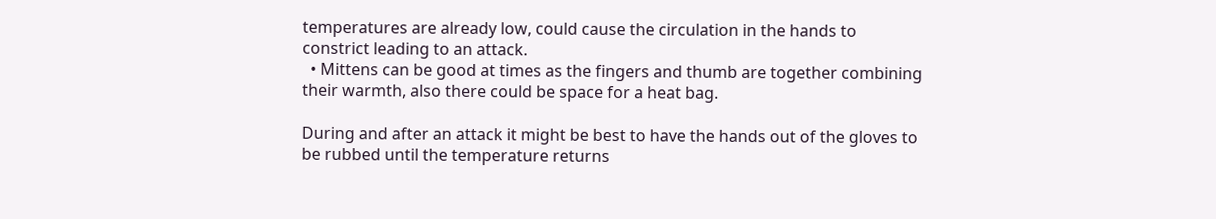temperatures are already low, could cause the circulation in the hands to constrict leading to an attack.
  • Mittens can be good at times as the fingers and thumb are together combining their warmth, also there could be space for a heat bag.

During and after an attack it might be best to have the hands out of the gloves to be rubbed until the temperature returns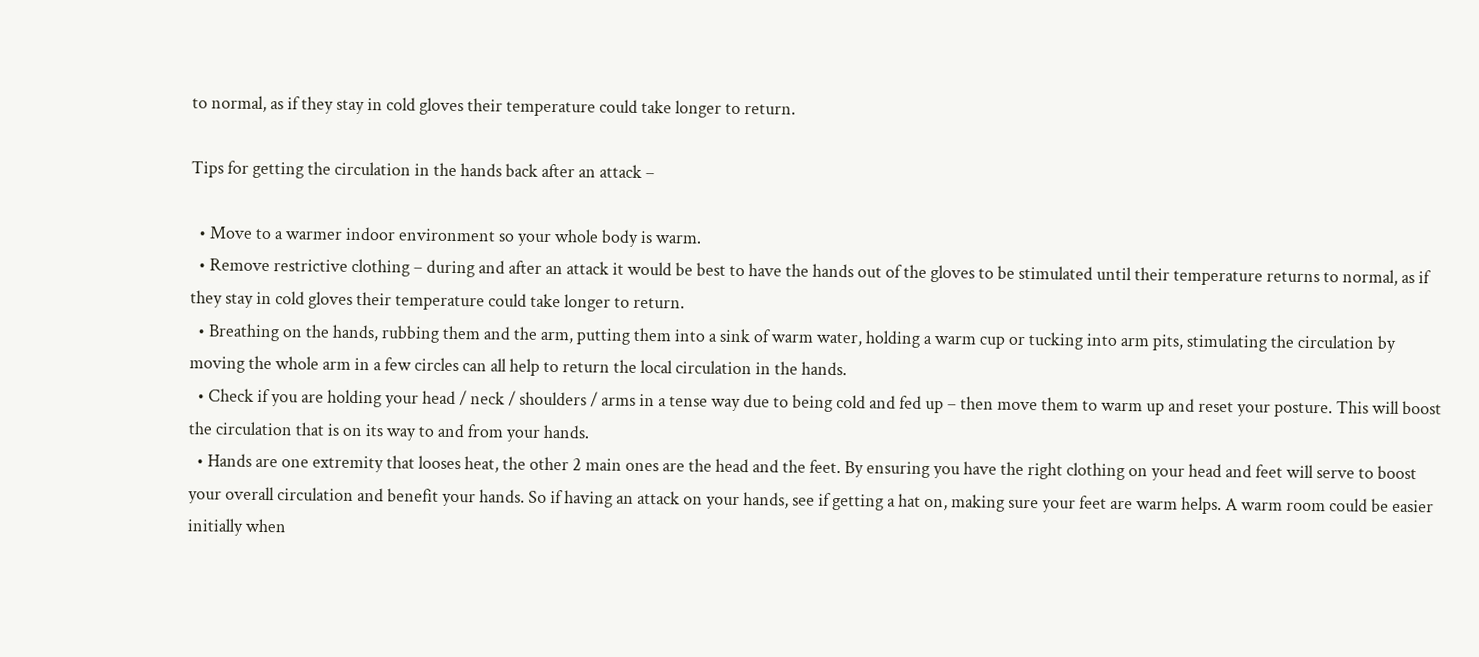to normal, as if they stay in cold gloves their temperature could take longer to return.

Tips for getting the circulation in the hands back after an attack –

  • Move to a warmer indoor environment so your whole body is warm.
  • Remove restrictive clothing – during and after an attack it would be best to have the hands out of the gloves to be stimulated until their temperature returns to normal, as if they stay in cold gloves their temperature could take longer to return.
  • Breathing on the hands, rubbing them and the arm, putting them into a sink of warm water, holding a warm cup or tucking into arm pits, stimulating the circulation by moving the whole arm in a few circles can all help to return the local circulation in the hands.
  • Check if you are holding your head / neck / shoulders / arms in a tense way due to being cold and fed up – then move them to warm up and reset your posture. This will boost the circulation that is on its way to and from your hands.
  • Hands are one extremity that looses heat, the other 2 main ones are the head and the feet. By ensuring you have the right clothing on your head and feet will serve to boost your overall circulation and benefit your hands. So if having an attack on your hands, see if getting a hat on, making sure your feet are warm helps. A warm room could be easier initially when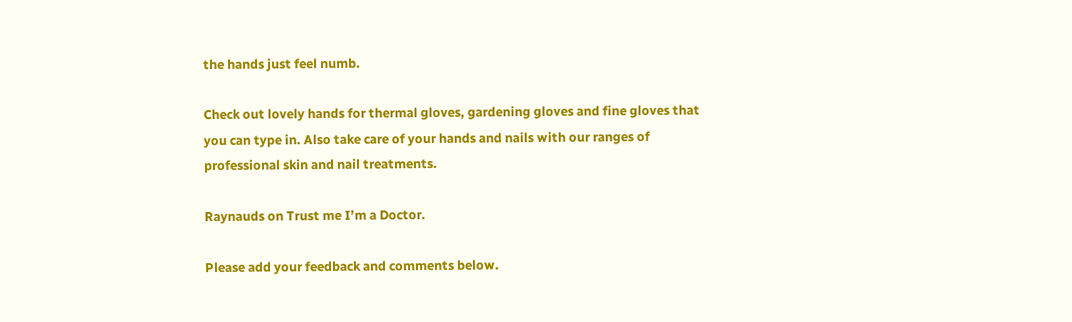the hands just feel numb.

Check out lovely hands for thermal gloves, gardening gloves and fine gloves that you can type in. Also take care of your hands and nails with our ranges of professional skin and nail treatments.

Raynauds on Trust me I’m a Doctor.

Please add your feedback and comments below.